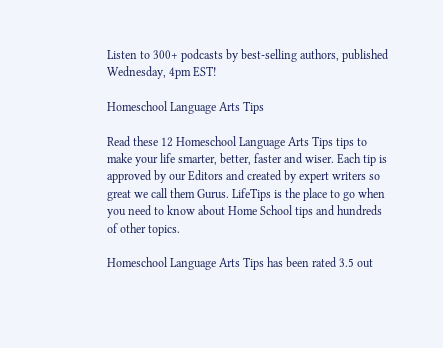Listen to 300+ podcasts by best-selling authors, published Wednesday, 4pm EST!

Homeschool Language Arts Tips

Read these 12 Homeschool Language Arts Tips tips to make your life smarter, better, faster and wiser. Each tip is approved by our Editors and created by expert writers so great we call them Gurus. LifeTips is the place to go when you need to know about Home School tips and hundreds of other topics.

Homeschool Language Arts Tips has been rated 3.5 out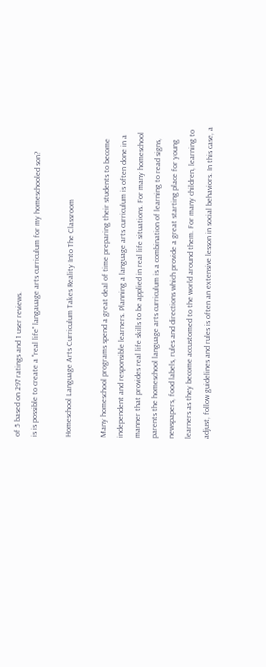of 5 based on 297 ratings and 1 user reviews.
is is possible to create a "real life" langauage arts curriculum for my homeschooled son?

Homeschool Language Arts Curriculum Takes Reality Into The Classroom

Many homeschool programs spend a great deal of time preparing their students to become independent and responsible learners. Planning a language arts curriculum is often done in a manner that provides real life skills to be applied in real life situations. For many homeschool parents the homeschool language arts curriculum is a combination of learning to read signs, newspapers, food labels, rules and directions which provide a great starting place for young learners as they become accustomed to the world around them. For many children, learning to adjust, follow guidelines and rules is often an extensive lesson in social behaviors. In this case, a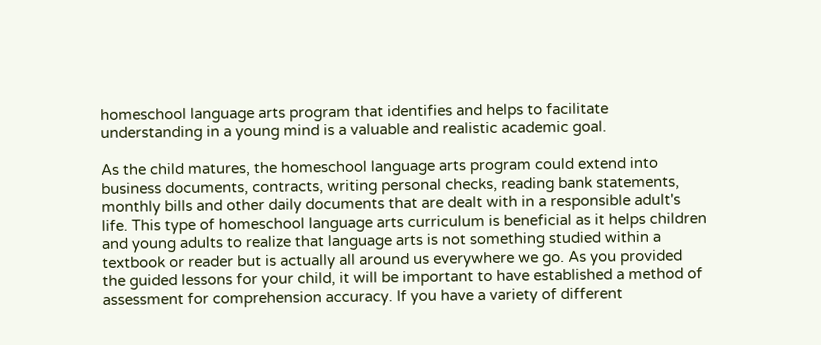homeschool language arts program that identifies and helps to facilitate understanding in a young mind is a valuable and realistic academic goal.

As the child matures, the homeschool language arts program could extend into business documents, contracts, writing personal checks, reading bank statements, monthly bills and other daily documents that are dealt with in a responsible adult's life. This type of homeschool language arts curriculum is beneficial as it helps children and young adults to realize that language arts is not something studied within a textbook or reader but is actually all around us everywhere we go. As you provided the guided lessons for your child, it will be important to have established a method of assessment for comprehension accuracy. If you have a variety of different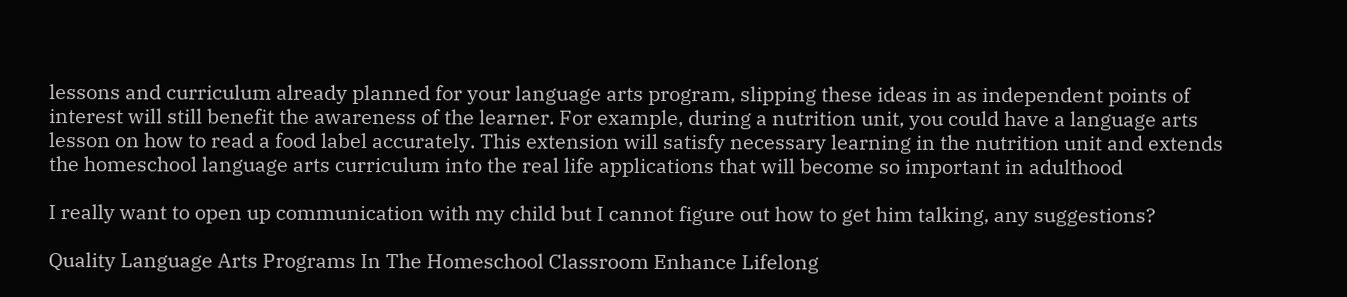lessons and curriculum already planned for your language arts program, slipping these ideas in as independent points of interest will still benefit the awareness of the learner. For example, during a nutrition unit, you could have a language arts lesson on how to read a food label accurately. This extension will satisfy necessary learning in the nutrition unit and extends the homeschool language arts curriculum into the real life applications that will become so important in adulthood

I really want to open up communication with my child but I cannot figure out how to get him talking, any suggestions?

Quality Language Arts Programs In The Homeschool Classroom Enhance Lifelong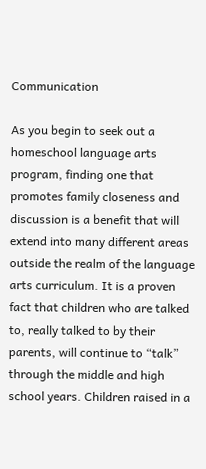Communication

As you begin to seek out a homeschool language arts program, finding one that promotes family closeness and discussion is a benefit that will extend into many different areas outside the realm of the language arts curriculum. It is a proven fact that children who are talked to, really talked to by their parents, will continue to “talk” through the middle and high school years. Children raised in a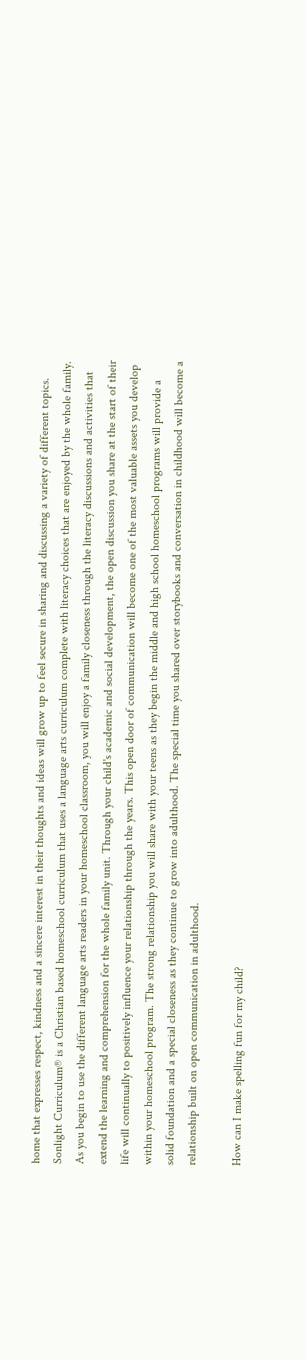home that expresses respect, kindness and a sincere interest in their thoughts and ideas will grow up to feel secure in sharing and discussing a variety of different topics. Sonlight Curriculum® is a Christian based homeschool curriculum that uses a language arts curriculum complete with literacy choices that are enjoyed by the whole family. As you begin to use the different language arts readers in your homeschool classroom, you will enjoy a family closeness through the literacy discussions and activities that extend the learning and comprehension for the whole family unit. Through your child's academic and social development, the open discussion you share at the start of their life will continually to positively influence your relationship through the years. This open door of communication will become one of the most valuable assets you develop within your homeschool program. The strong relationship you will share with your teens as they begin the middle and high school homeschool programs will provide a solid foundation and a special closeness as they continue to grow into adulthood. The special time you shared over storybooks and conversation in childhood will become a relationship built on open communication in adulthood.

How can I make spelling fun for my child?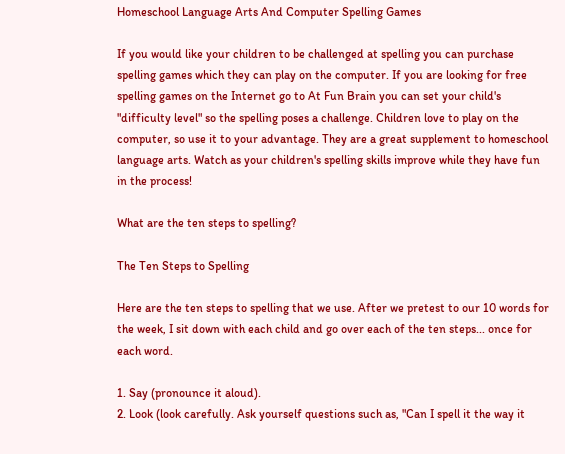Homeschool Language Arts And Computer Spelling Games

If you would like your children to be challenged at spelling you can purchase spelling games which they can play on the computer. If you are looking for free spelling games on the Internet go to At Fun Brain you can set your child's "difficulty level" so the spelling poses a challenge. Children love to play on the computer, so use it to your advantage. They are a great supplement to homeschool language arts. Watch as your children's spelling skills improve while they have fun in the process!

What are the ten steps to spelling?

The Ten Steps to Spelling

Here are the ten steps to spelling that we use. After we pretest to our 10 words for the week, I sit down with each child and go over each of the ten steps... once for each word.

1. Say (pronounce it aloud).
2. Look (look carefully. Ask yourself questions such as, "Can I spell it the way it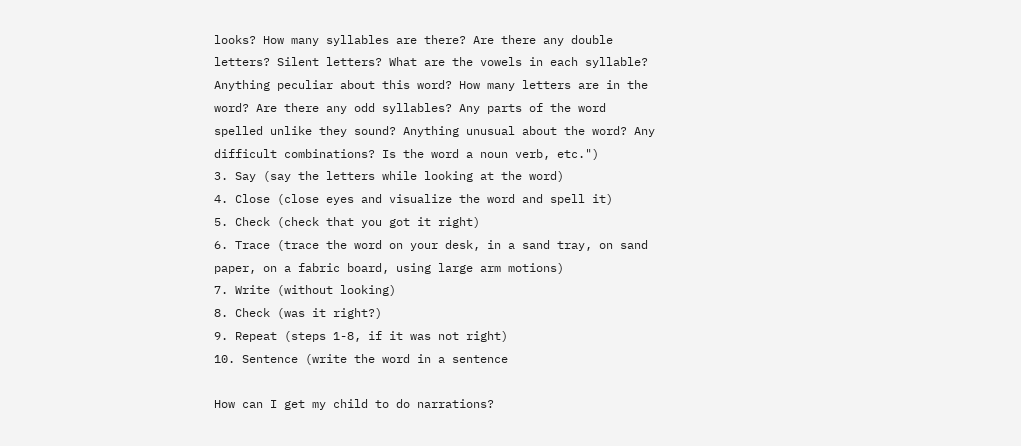looks? How many syllables are there? Are there any double letters? Silent letters? What are the vowels in each syllable? Anything peculiar about this word? How many letters are in the word? Are there any odd syllables? Any parts of the word spelled unlike they sound? Anything unusual about the word? Any difficult combinations? Is the word a noun verb, etc.")
3. Say (say the letters while looking at the word)
4. Close (close eyes and visualize the word and spell it)
5. Check (check that you got it right)
6. Trace (trace the word on your desk, in a sand tray, on sand paper, on a fabric board, using large arm motions)
7. Write (without looking)
8. Check (was it right?)
9. Repeat (steps 1-8, if it was not right)
10. Sentence (write the word in a sentence

How can I get my child to do narrations?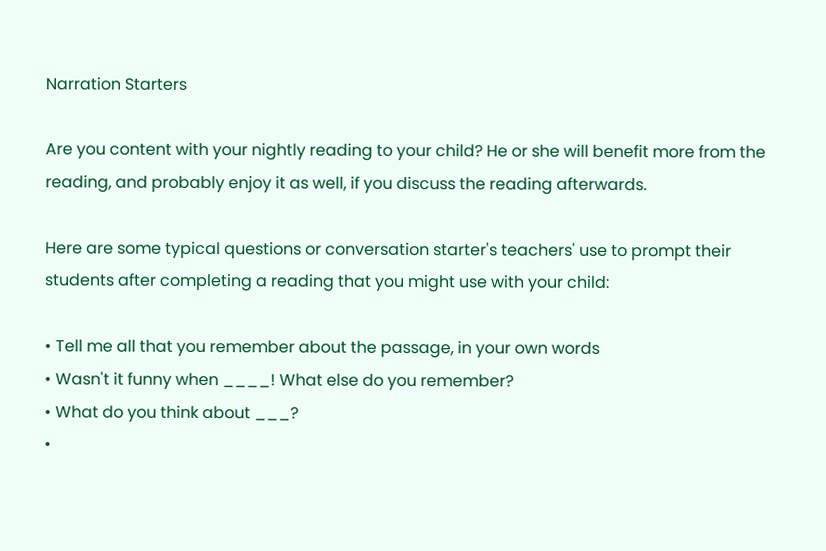Narration Starters

Are you content with your nightly reading to your child? He or she will benefit more from the reading, and probably enjoy it as well, if you discuss the reading afterwards.

Here are some typical questions or conversation starter's teachers' use to prompt their students after completing a reading that you might use with your child:

• Tell me all that you remember about the passage, in your own words
• Wasn't it funny when ____! What else do you remember?
• What do you think about ___?
•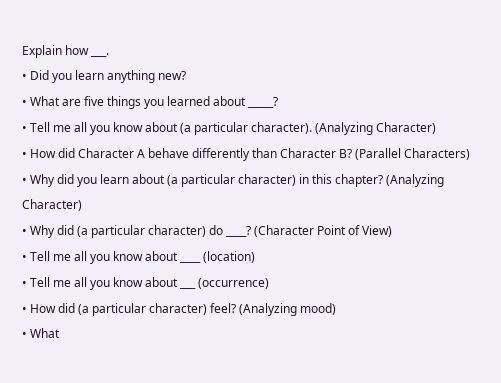Explain how ___.
• Did you learn anything new?
• What are five things you learned about _____?
• Tell me all you know about (a particular character). (Analyzing Character)
• How did Character A behave differently than Character B? (Parallel Characters)
• Why did you learn about (a particular character) in this chapter? (Analyzing Character)
• Why did (a particular character) do ____? (Character Point of View)
• Tell me all you know about ____ (location)
• Tell me all you know about ___ (occurrence)
• How did (a particular character) feel? (Analyzing mood)
• What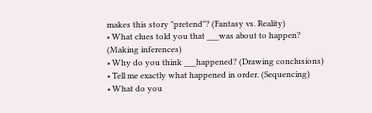makes this story "pretend"? (Fantasy vs. Reality)
• What clues told you that ___was about to happen? (Making inferences)
• Why do you think ___happened? (Drawing conclusions)
• Tell me exactly what happened in order. (Sequencing)
• What do you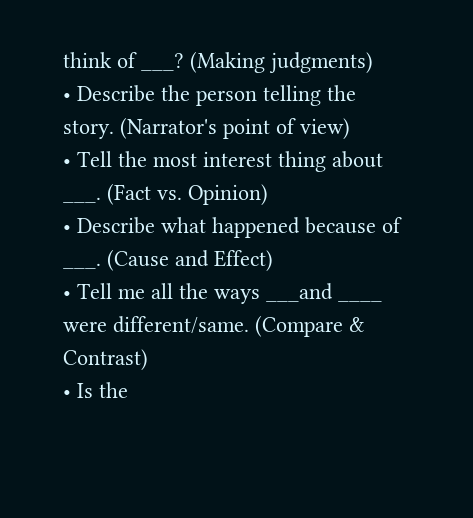think of ___? (Making judgments)
• Describe the person telling the story. (Narrator's point of view)
• Tell the most interest thing about ___. (Fact vs. Opinion)
• Describe what happened because of ___. (Cause and Effect)
• Tell me all the ways ___and ____ were different/same. (Compare & Contrast)
• Is the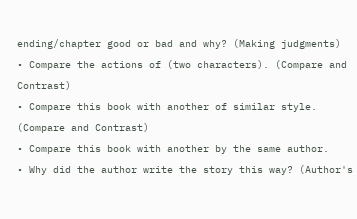ending/chapter good or bad and why? (Making judgments)
• Compare the actions of (two characters). (Compare and Contrast)
• Compare this book with another of similar style. (Compare and Contrast)
• Compare this book with another by the same author.
• Why did the author write the story this way? (Author's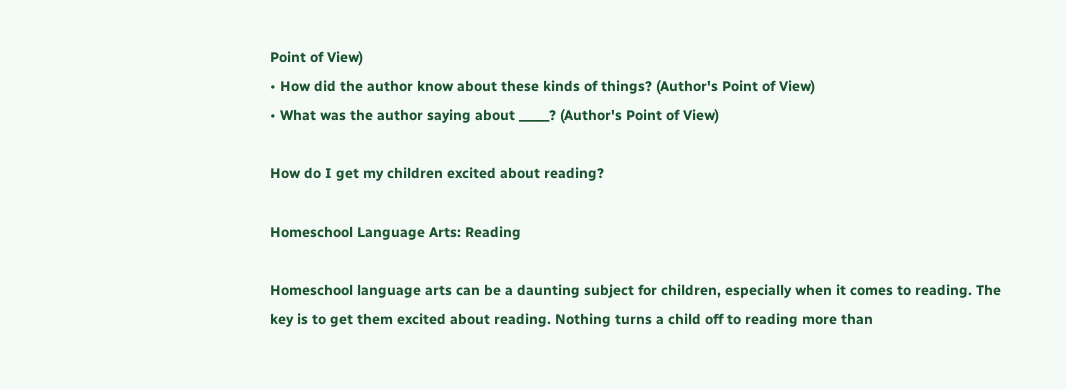Point of View)
• How did the author know about these kinds of things? (Author's Point of View)
• What was the author saying about _____? (Author's Point of View)

How do I get my children excited about reading?

Homeschool Language Arts: Reading

Homeschool language arts can be a daunting subject for children, especially when it comes to reading. The key is to get them excited about reading. Nothing turns a child off to reading more than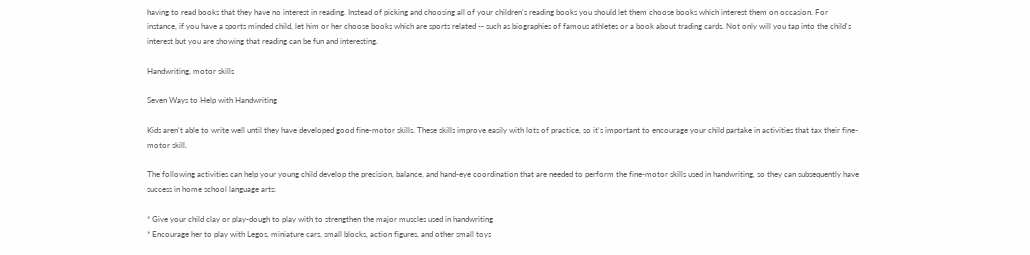having to read books that they have no interest in reading. Instead of picking and choosing all of your children's reading books you should let them choose books which interest them on occasion. For instance, if you have a sports minded child, let him or her choose books which are sports related -- such as biographies of famous athletes or a book about trading cards. Not only will you tap into the child's interest but you are showing that reading can be fun and interesting.

Handwriting, motor skills

Seven Ways to Help with Handwriting

Kids aren't able to write well until they have developed good fine-motor skills. These skills improve easily with lots of practice, so it's important to encourage your child partake in activities that tax their fine-motor skill.

The following activities can help your young child develop the precision, balance, and hand-eye coordination that are needed to perform the fine-motor skills used in handwriting, so they can subsequently have success in home school language arts:

* Give your child clay or play-dough to play with to strengthen the major muscles used in handwriting
* Encourage her to play with Legos, miniature cars, small blocks, action figures, and other small toys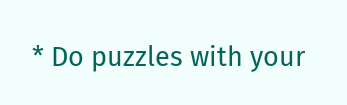* Do puzzles with your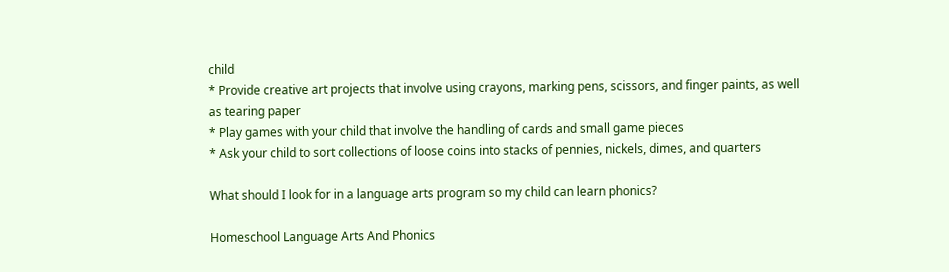child
* Provide creative art projects that involve using crayons, marking pens, scissors, and finger paints, as well as tearing paper
* Play games with your child that involve the handling of cards and small game pieces
* Ask your child to sort collections of loose coins into stacks of pennies, nickels, dimes, and quarters

What should I look for in a language arts program so my child can learn phonics?

Homeschool Language Arts And Phonics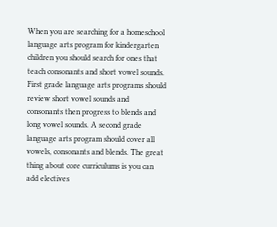When you are searching for a homeschool language arts program for kindergarten children you should search for ones that teach consonants and short vowel sounds. First grade language arts programs should review short vowel sounds and consonants then progress to blends and long vowel sounds. A second grade language arts program should cover all vowels, consonants and blends. The great thing about core curriculums is you can add electives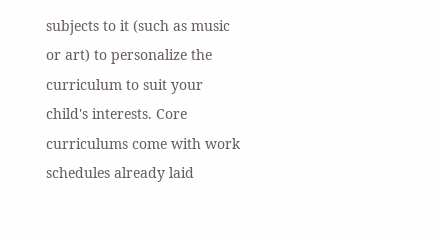subjects to it (such as music or art) to personalize the curriculum to suit your child's interests. Core curriculums come with work schedules already laid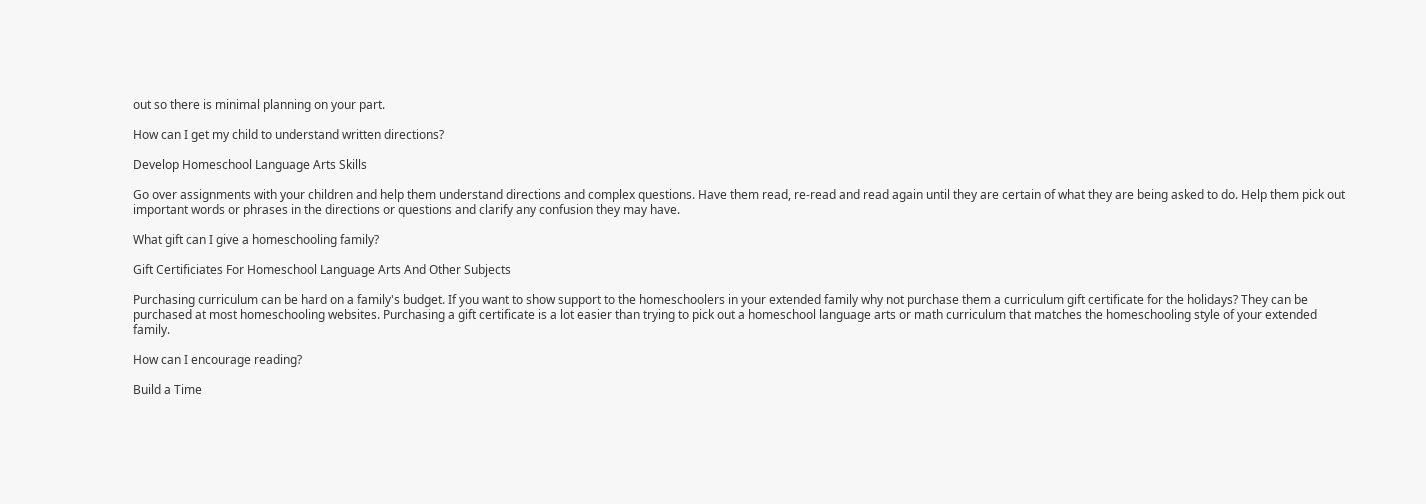out so there is minimal planning on your part.

How can I get my child to understand written directions?

Develop Homeschool Language Arts Skills

Go over assignments with your children and help them understand directions and complex questions. Have them read, re-read and read again until they are certain of what they are being asked to do. Help them pick out important words or phrases in the directions or questions and clarify any confusion they may have.

What gift can I give a homeschooling family?

Gift Certificiates For Homeschool Language Arts And Other Subjects

Purchasing curriculum can be hard on a family's budget. If you want to show support to the homeschoolers in your extended family why not purchase them a curriculum gift certificate for the holidays? They can be purchased at most homeschooling websites. Purchasing a gift certificate is a lot easier than trying to pick out a homeschool language arts or math curriculum that matches the homeschooling style of your extended family.

How can I encourage reading?

Build a Time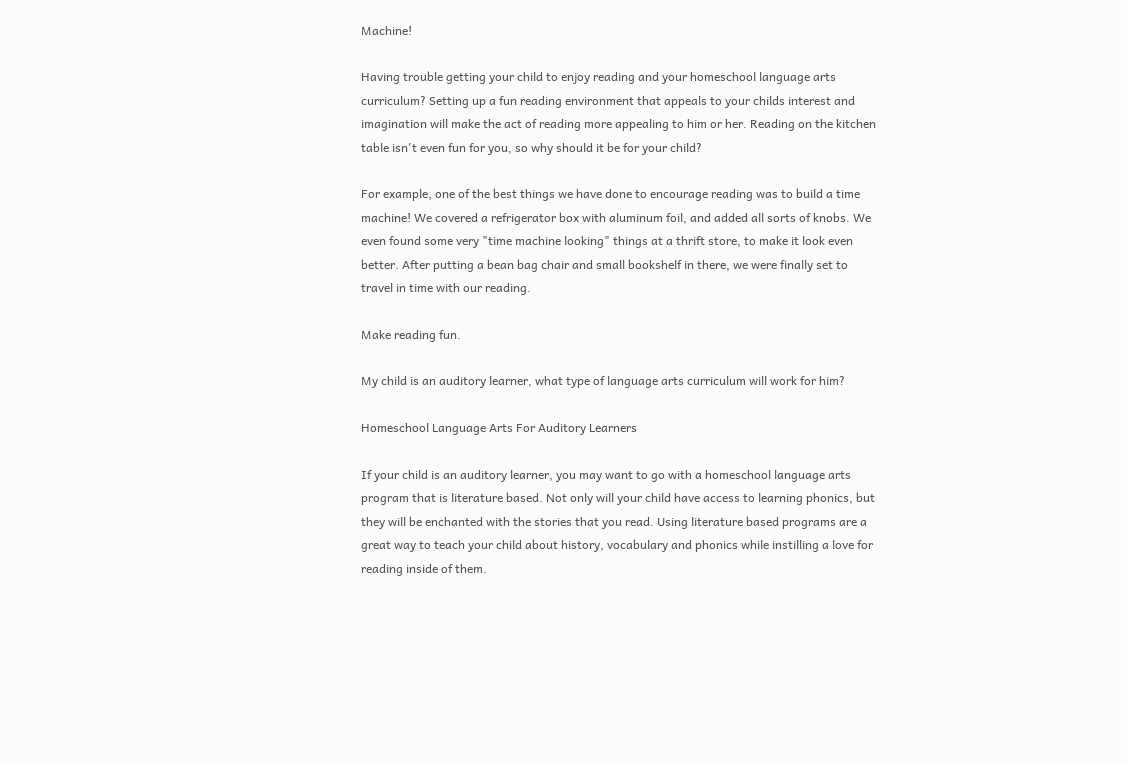Machine!

Having trouble getting your child to enjoy reading and your homeschool language arts curriculum? Setting up a fun reading environment that appeals to your childs interest and imagination will make the act of reading more appealing to him or her. Reading on the kitchen table isn't even fun for you, so why should it be for your child?

For example, one of the best things we have done to encourage reading was to build a time machine! We covered a refrigerator box with aluminum foil, and added all sorts of knobs. We even found some very "time machine looking" things at a thrift store, to make it look even better. After putting a bean bag chair and small bookshelf in there, we were finally set to travel in time with our reading.

Make reading fun.

My child is an auditory learner, what type of language arts curriculum will work for him?

Homeschool Language Arts For Auditory Learners

If your child is an auditory learner, you may want to go with a homeschool language arts program that is literature based. Not only will your child have access to learning phonics, but they will be enchanted with the stories that you read. Using literature based programs are a great way to teach your child about history, vocabulary and phonics while instilling a love for reading inside of them.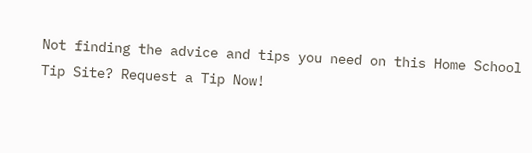Not finding the advice and tips you need on this Home School Tip Site? Request a Tip Now!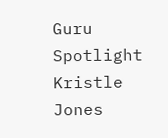Guru Spotlight
Kristle Jones